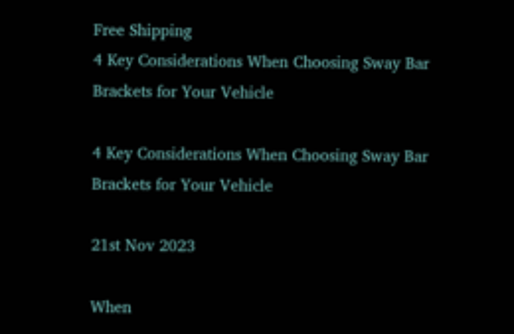Free Shipping
4 Key Considerations When Choosing Sway Bar Brackets for Your Vehicle

4 Key Considerations When Choosing Sway Bar Brackets for Your Vehicle

21st Nov 2023

When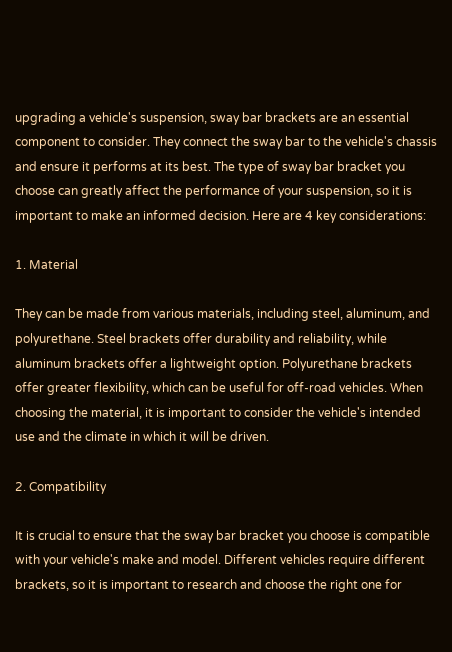upgrading a vehicle's suspension, sway bar brackets are an essential component to consider. They connect the sway bar to the vehicle's chassis and ensure it performs at its best. The type of sway bar bracket you choose can greatly affect the performance of your suspension, so it is important to make an informed decision. Here are 4 key considerations:

1. Material

They can be made from various materials, including steel, aluminum, and polyurethane. Steel brackets offer durability and reliability, while aluminum brackets offer a lightweight option. Polyurethane brackets offer greater flexibility, which can be useful for off-road vehicles. When choosing the material, it is important to consider the vehicle's intended use and the climate in which it will be driven.

2. Compatibility

It is crucial to ensure that the sway bar bracket you choose is compatible with your vehicle's make and model. Different vehicles require different brackets, so it is important to research and choose the right one for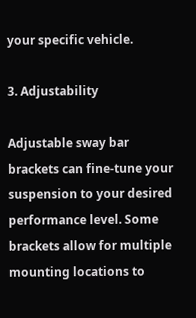your specific vehicle.

3. Adjustability

Adjustable sway bar brackets can fine-tune your suspension to your desired performance level. Some brackets allow for multiple mounting locations to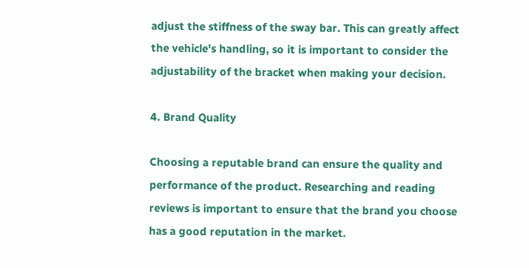adjust the stiffness of the sway bar. This can greatly affect the vehicle's handling, so it is important to consider the adjustability of the bracket when making your decision.

4. Brand Quality

Choosing a reputable brand can ensure the quality and performance of the product. Researching and reading reviews is important to ensure that the brand you choose has a good reputation in the market.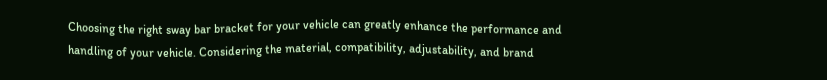Choosing the right sway bar bracket for your vehicle can greatly enhance the performance and handling of your vehicle. Considering the material, compatibility, adjustability, and brand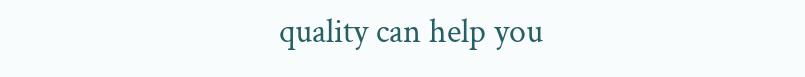quality can help you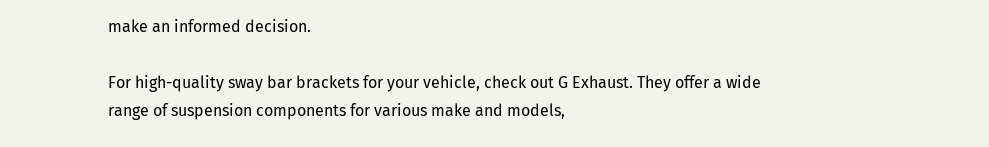make an informed decision.

For high-quality sway bar brackets for your vehicle, check out G Exhaust. They offer a wide range of suspension components for various make and models,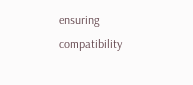ensuring compatibility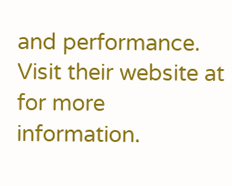and performance. Visit their website at for more information.